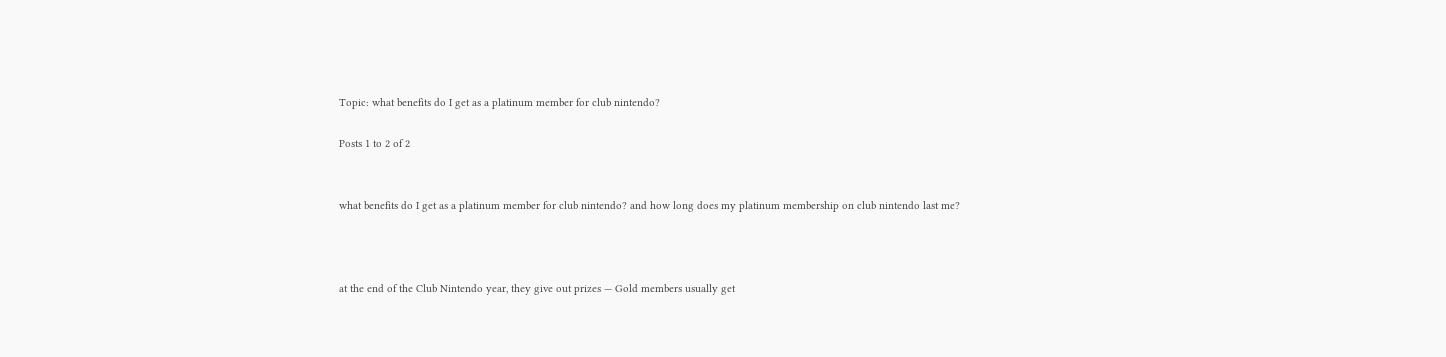Topic: what benefits do I get as a platinum member for club nintendo?

Posts 1 to 2 of 2


what benefits do I get as a platinum member for club nintendo? and how long does my platinum membership on club nintendo last me?



at the end of the Club Nintendo year, they give out prizes — Gold members usually get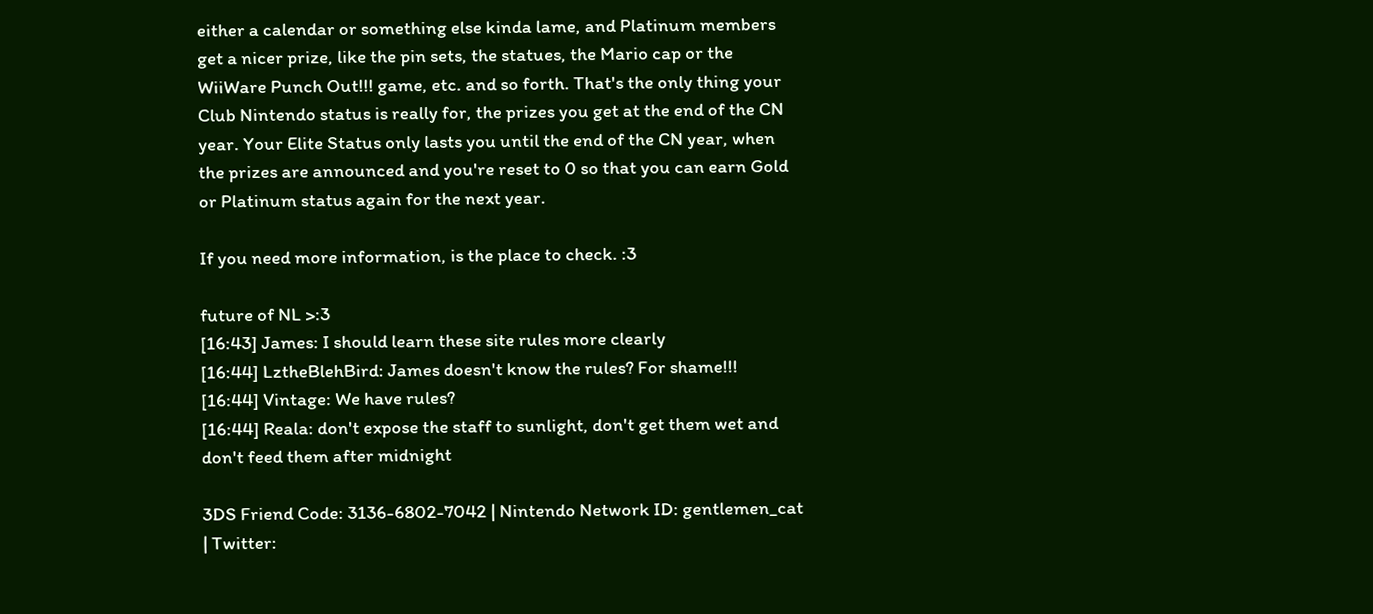either a calendar or something else kinda lame, and Platinum members get a nicer prize, like the pin sets, the statues, the Mario cap or the WiiWare Punch Out!!! game, etc. and so forth. That's the only thing your Club Nintendo status is really for, the prizes you get at the end of the CN year. Your Elite Status only lasts you until the end of the CN year, when the prizes are announced and you're reset to 0 so that you can earn Gold or Platinum status again for the next year.

If you need more information, is the place to check. :3

future of NL >:3
[16:43] James: I should learn these site rules more clearly
[16:44] LztheBlehBird: James doesn't know the rules? For shame!!!
[16:44] Vintage: We have rules?
[16:44] Reala: don't expose the staff to sunlight, don't get them wet and don't feed them after midnight

3DS Friend Code: 3136-6802-7042 | Nintendo Network ID: gentlemen_cat | Twitter: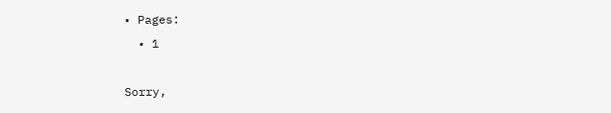• Pages:
  • 1

Sorry,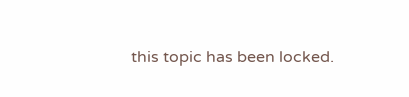this topic has been locked.